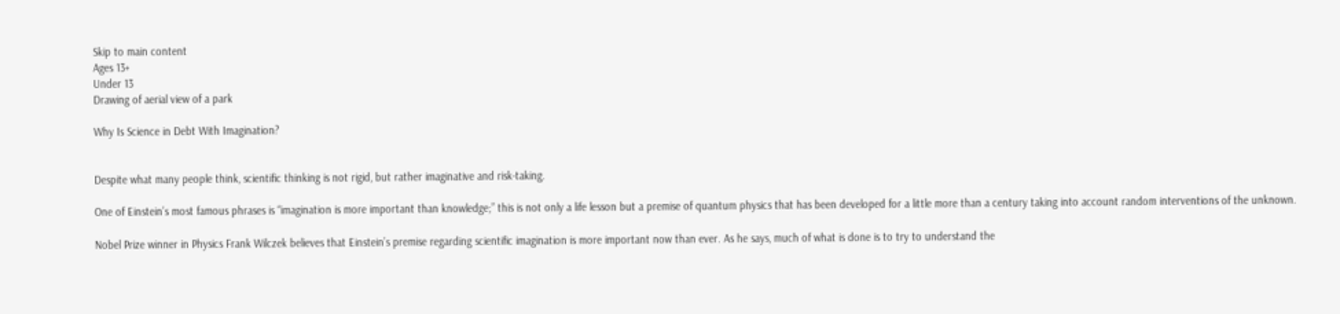Skip to main content
Ages 13+
Under 13
Drawing of aerial view of a park

Why Is Science in Debt With Imagination?


Despite what many people think, scientific thinking is not rigid, but rather imaginative and risk-taking.

One of Einstein’s most famous phrases is “imagination is more important than knowledge;” this is not only a life lesson but a premise of quantum physics that has been developed for a little more than a century taking into account random interventions of the unknown.

Nobel Prize winner in Physics Frank Wilczek believes that Einstein’s premise regarding scientific imagination is more important now than ever. As he says, much of what is done is to try to understand the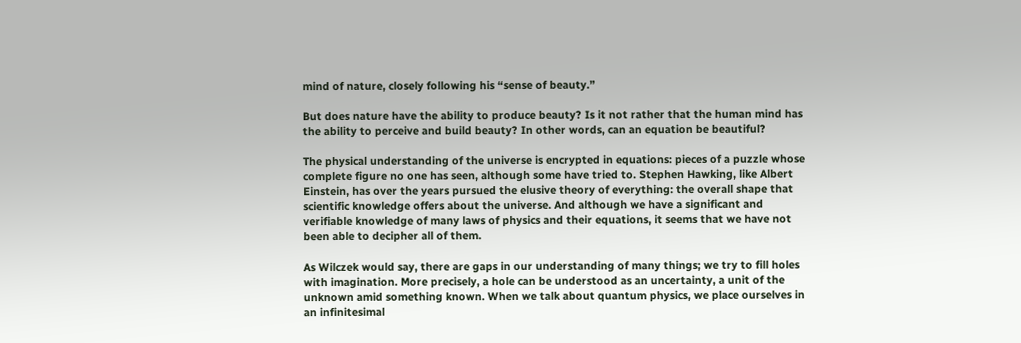mind of nature, closely following his “sense of beauty.”

But does nature have the ability to produce beauty? Is it not rather that the human mind has the ability to perceive and build beauty? In other words, can an equation be beautiful?

The physical understanding of the universe is encrypted in equations: pieces of a puzzle whose complete figure no one has seen, although some have tried to. Stephen Hawking, like Albert Einstein, has over the years pursued the elusive theory of everything: the overall shape that scientific knowledge offers about the universe. And although we have a significant and verifiable knowledge of many laws of physics and their equations, it seems that we have not been able to decipher all of them.

As Wilczek would say, there are gaps in our understanding of many things; we try to fill holes with imagination. More precisely, a hole can be understood as an uncertainty, a unit of the unknown amid something known. When we talk about quantum physics, we place ourselves in an infinitesimal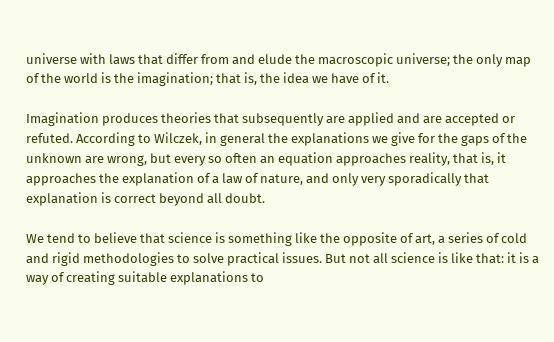universe with laws that differ from and elude the macroscopic universe; the only map of the world is the imagination; that is, the idea we have of it.

Imagination produces theories that subsequently are applied and are accepted or refuted. According to Wilczek, in general the explanations we give for the gaps of the unknown are wrong, but every so often an equation approaches reality, that is, it approaches the explanation of a law of nature, and only very sporadically that explanation is correct beyond all doubt.

We tend to believe that science is something like the opposite of art, a series of cold and rigid methodologies to solve practical issues. But not all science is like that: it is a way of creating suitable explanations to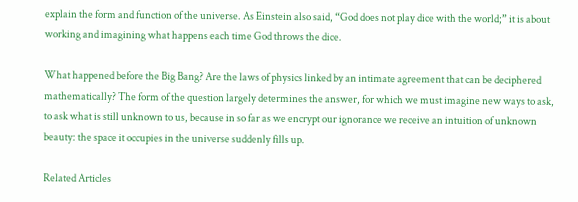explain the form and function of the universe. As Einstein also said, “God does not play dice with the world;” it is about working and imagining what happens each time God throws the dice.

What happened before the Big Bang? Are the laws of physics linked by an intimate agreement that can be deciphered mathematically? The form of the question largely determines the answer, for which we must imagine new ways to ask, to ask what is still unknown to us, because in so far as we encrypt our ignorance we receive an intuition of unknown beauty: the space it occupies in the universe suddenly fills up.

Related Articles